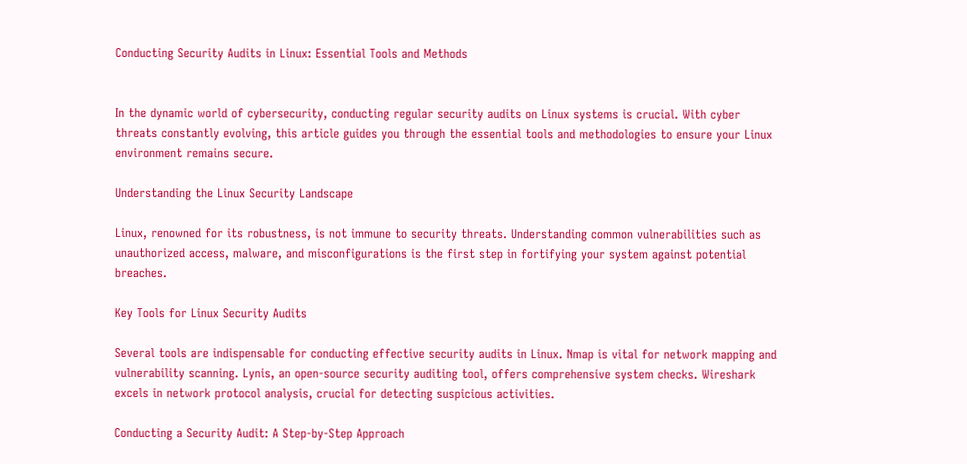Conducting Security Audits in Linux: Essential Tools and Methods


In the dynamic world of cybersecurity, conducting regular security audits on Linux systems is crucial. With cyber threats constantly evolving, this article guides you through the essential tools and methodologies to ensure your Linux environment remains secure.

Understanding the Linux Security Landscape

Linux, renowned for its robustness, is not immune to security threats. Understanding common vulnerabilities such as unauthorized access, malware, and misconfigurations is the first step in fortifying your system against potential breaches.

Key Tools for Linux Security Audits

Several tools are indispensable for conducting effective security audits in Linux. Nmap is vital for network mapping and vulnerability scanning. Lynis, an open-source security auditing tool, offers comprehensive system checks. Wireshark excels in network protocol analysis, crucial for detecting suspicious activities.

Conducting a Security Audit: A Step-by-Step Approach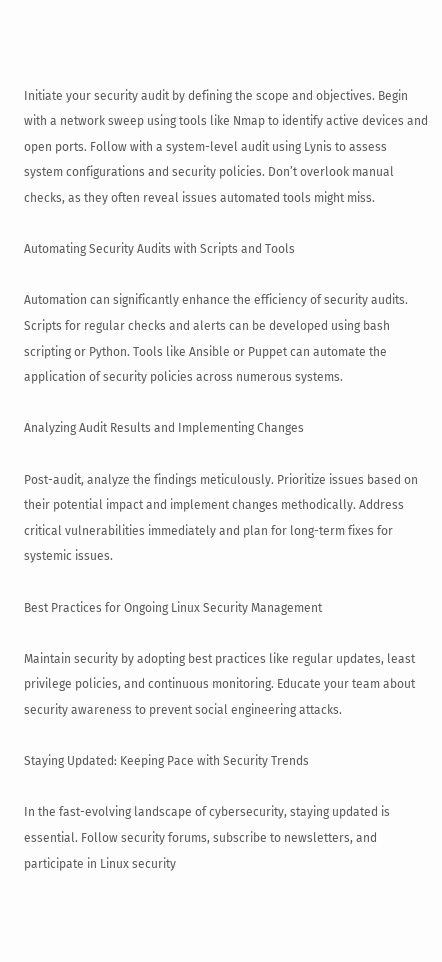Initiate your security audit by defining the scope and objectives. Begin with a network sweep using tools like Nmap to identify active devices and open ports. Follow with a system-level audit using Lynis to assess system configurations and security policies. Don’t overlook manual checks, as they often reveal issues automated tools might miss.

Automating Security Audits with Scripts and Tools

Automation can significantly enhance the efficiency of security audits. Scripts for regular checks and alerts can be developed using bash scripting or Python. Tools like Ansible or Puppet can automate the application of security policies across numerous systems.

Analyzing Audit Results and Implementing Changes

Post-audit, analyze the findings meticulously. Prioritize issues based on their potential impact and implement changes methodically. Address critical vulnerabilities immediately and plan for long-term fixes for systemic issues.

Best Practices for Ongoing Linux Security Management

Maintain security by adopting best practices like regular updates, least privilege policies, and continuous monitoring. Educate your team about security awareness to prevent social engineering attacks.

Staying Updated: Keeping Pace with Security Trends

In the fast-evolving landscape of cybersecurity, staying updated is essential. Follow security forums, subscribe to newsletters, and participate in Linux security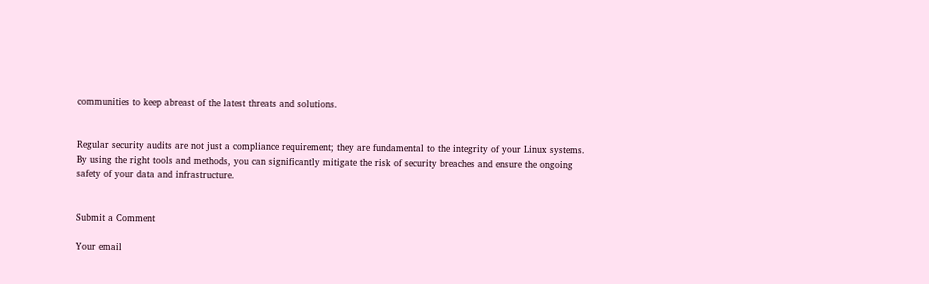communities to keep abreast of the latest threats and solutions.


Regular security audits are not just a compliance requirement; they are fundamental to the integrity of your Linux systems. By using the right tools and methods, you can significantly mitigate the risk of security breaches and ensure the ongoing safety of your data and infrastructure.


Submit a Comment

Your email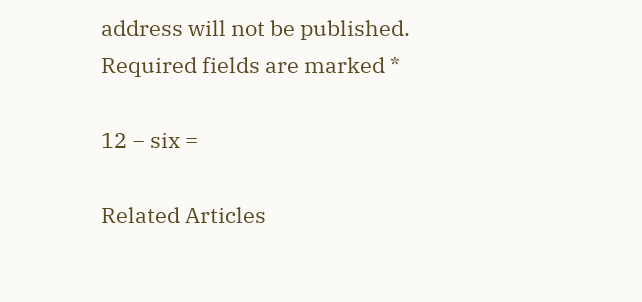address will not be published. Required fields are marked *

12 − six =

Related Articles